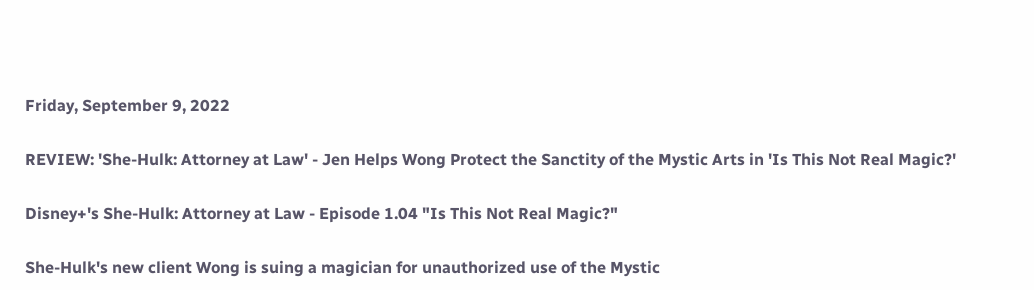Friday, September 9, 2022

REVIEW: 'She-Hulk: Attorney at Law' - Jen Helps Wong Protect the Sanctity of the Mystic Arts in 'Is This Not Real Magic?'

Disney+'s She-Hulk: Attorney at Law - Episode 1.04 "Is This Not Real Magic?"

She-Hulk's new client Wong is suing a magician for unauthorized use of the Mystic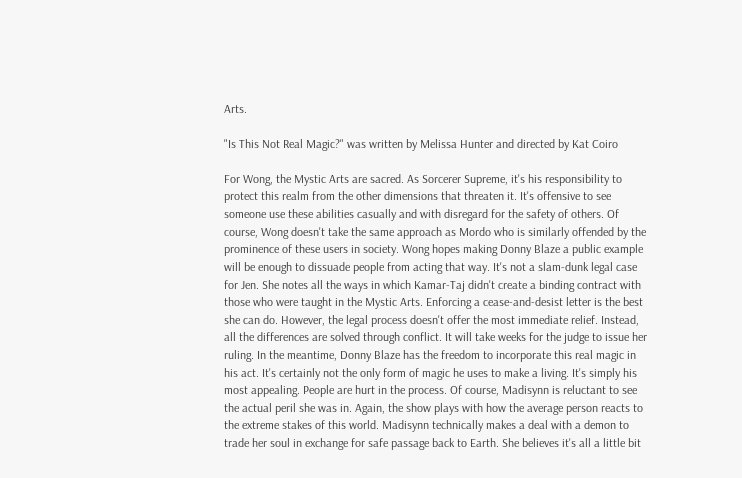Arts.

"Is This Not Real Magic?" was written by Melissa Hunter and directed by Kat Coiro

For Wong, the Mystic Arts are sacred. As Sorcerer Supreme, it's his responsibility to protect this realm from the other dimensions that threaten it. It's offensive to see someone use these abilities casually and with disregard for the safety of others. Of course, Wong doesn't take the same approach as Mordo who is similarly offended by the prominence of these users in society. Wong hopes making Donny Blaze a public example will be enough to dissuade people from acting that way. It's not a slam-dunk legal case for Jen. She notes all the ways in which Kamar-Taj didn't create a binding contract with those who were taught in the Mystic Arts. Enforcing a cease-and-desist letter is the best she can do. However, the legal process doesn't offer the most immediate relief. Instead, all the differences are solved through conflict. It will take weeks for the judge to issue her ruling. In the meantime, Donny Blaze has the freedom to incorporate this real magic in his act. It's certainly not the only form of magic he uses to make a living. It's simply his most appealing. People are hurt in the process. Of course, Madisynn is reluctant to see the actual peril she was in. Again, the show plays with how the average person reacts to the extreme stakes of this world. Madisynn technically makes a deal with a demon to trade her soul in exchange for safe passage back to Earth. She believes it's all a little bit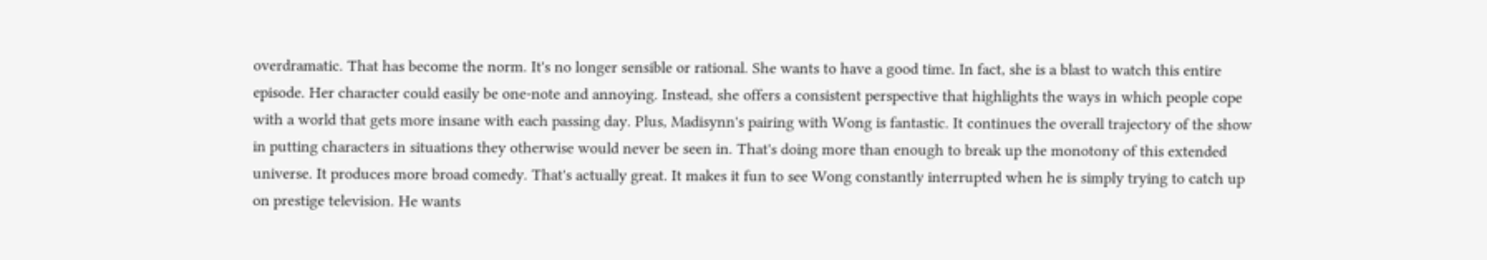overdramatic. That has become the norm. It's no longer sensible or rational. She wants to have a good time. In fact, she is a blast to watch this entire episode. Her character could easily be one-note and annoying. Instead, she offers a consistent perspective that highlights the ways in which people cope with a world that gets more insane with each passing day. Plus, Madisynn's pairing with Wong is fantastic. It continues the overall trajectory of the show in putting characters in situations they otherwise would never be seen in. That's doing more than enough to break up the monotony of this extended universe. It produces more broad comedy. That's actually great. It makes it fun to see Wong constantly interrupted when he is simply trying to catch up on prestige television. He wants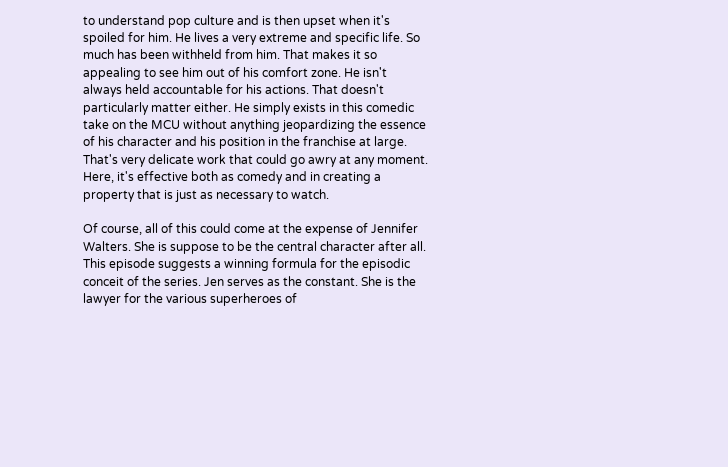to understand pop culture and is then upset when it's spoiled for him. He lives a very extreme and specific life. So much has been withheld from him. That makes it so appealing to see him out of his comfort zone. He isn't always held accountable for his actions. That doesn't particularly matter either. He simply exists in this comedic take on the MCU without anything jeopardizing the essence of his character and his position in the franchise at large. That's very delicate work that could go awry at any moment. Here, it's effective both as comedy and in creating a property that is just as necessary to watch.

Of course, all of this could come at the expense of Jennifer Walters. She is suppose to be the central character after all. This episode suggests a winning formula for the episodic conceit of the series. Jen serves as the constant. She is the lawyer for the various superheroes of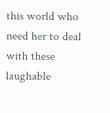this world who need her to deal with these laughable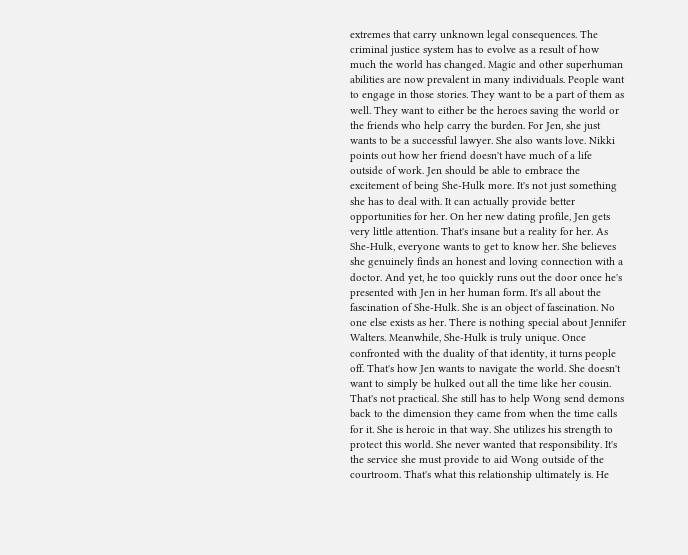extremes that carry unknown legal consequences. The criminal justice system has to evolve as a result of how much the world has changed. Magic and other superhuman abilities are now prevalent in many individuals. People want to engage in those stories. They want to be a part of them as well. They want to either be the heroes saving the world or the friends who help carry the burden. For Jen, she just wants to be a successful lawyer. She also wants love. Nikki points out how her friend doesn't have much of a life outside of work. Jen should be able to embrace the excitement of being She-Hulk more. It's not just something she has to deal with. It can actually provide better opportunities for her. On her new dating profile, Jen gets very little attention. That's insane but a reality for her. As She-Hulk, everyone wants to get to know her. She believes she genuinely finds an honest and loving connection with a doctor. And yet, he too quickly runs out the door once he's presented with Jen in her human form. It's all about the fascination of She-Hulk. She is an object of fascination. No one else exists as her. There is nothing special about Jennifer Walters. Meanwhile, She-Hulk is truly unique. Once confronted with the duality of that identity, it turns people off. That's how Jen wants to navigate the world. She doesn't want to simply be hulked out all the time like her cousin. That's not practical. She still has to help Wong send demons back to the dimension they came from when the time calls for it. She is heroic in that way. She utilizes his strength to protect this world. She never wanted that responsibility. It's the service she must provide to aid Wong outside of the courtroom. That's what this relationship ultimately is. He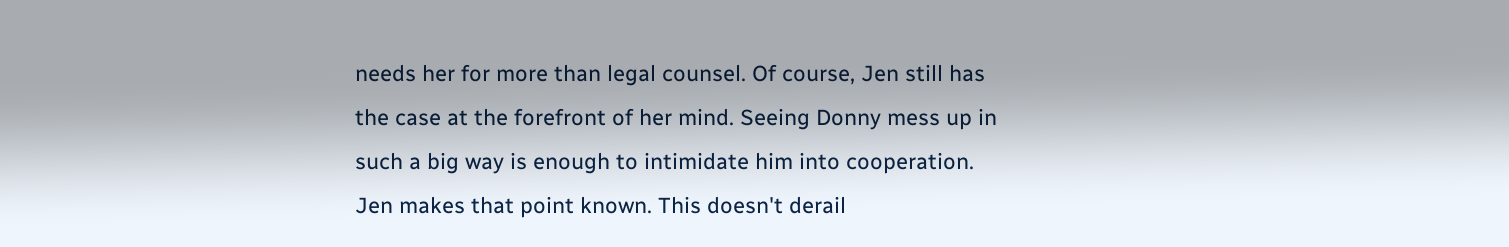needs her for more than legal counsel. Of course, Jen still has the case at the forefront of her mind. Seeing Donny mess up in such a big way is enough to intimidate him into cooperation. Jen makes that point known. This doesn't derail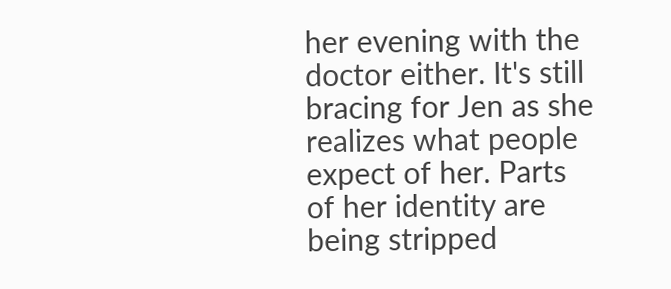her evening with the doctor either. It's still bracing for Jen as she realizes what people expect of her. Parts of her identity are being stripped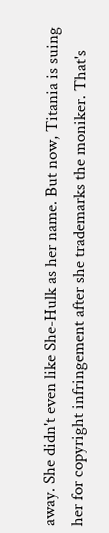away. She didn't even like She-Hulk as her name. But now, Titania is suing her for copyright infringement after she trademarks the moniker. That's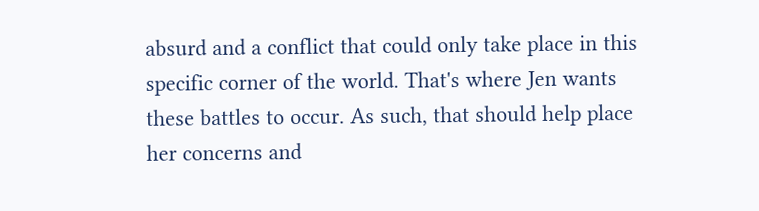absurd and a conflict that could only take place in this specific corner of the world. That's where Jen wants these battles to occur. As such, that should help place her concerns and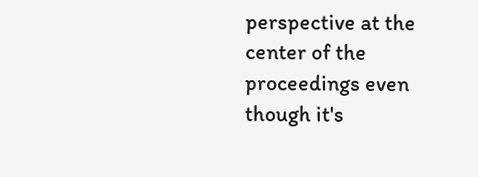perspective at the center of the proceedings even though it's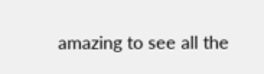amazing to see all the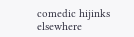comedic hijinks elsewhere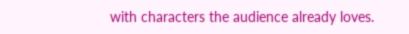with characters the audience already loves.